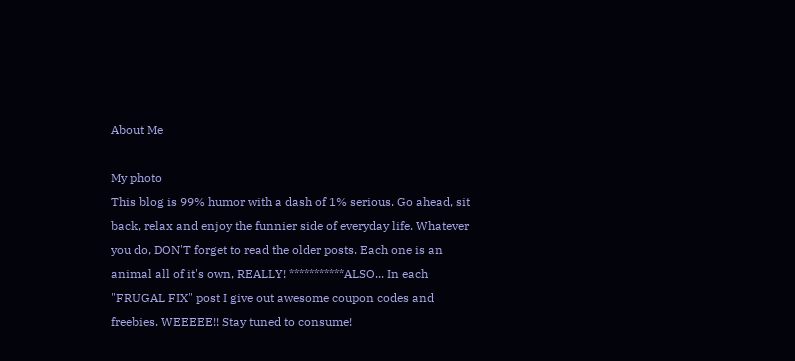About Me

My photo
This blog is 99% humor with a dash of 1% serious. Go ahead, sit back, relax and enjoy the funnier side of everyday life. Whatever you do, DON'T forget to read the older posts. Each one is an animal all of it's own, REALLY! ***********ALSO... In each "FRUGAL FIX" post I give out awesome coupon codes and freebies. WEEEEE!! Stay tuned to consume!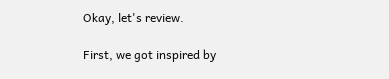Okay, let's review.

First, we got inspired by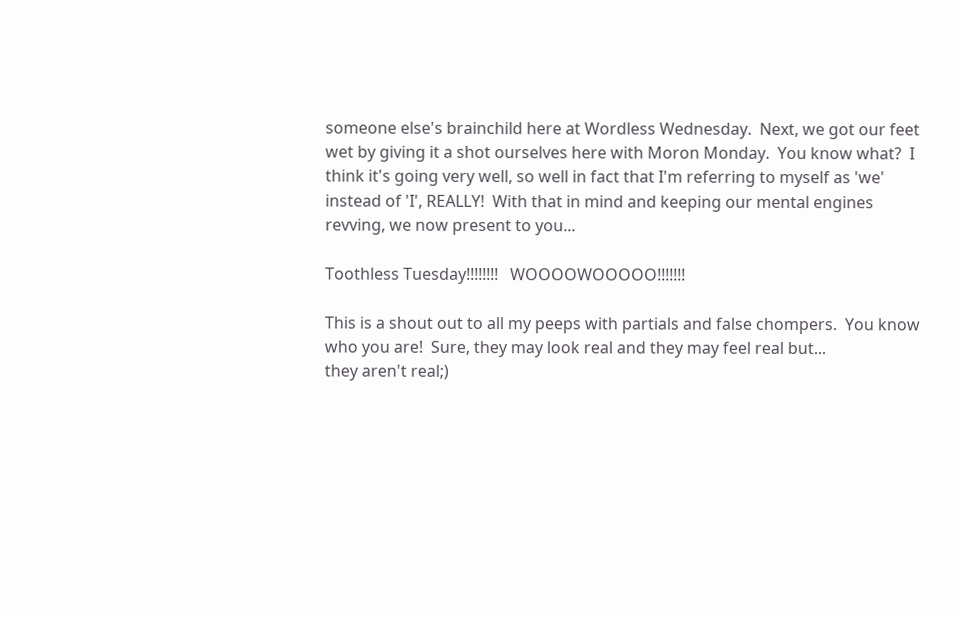someone else's brainchild here at Wordless Wednesday.  Next, we got our feet wet by giving it a shot ourselves here with Moron Monday.  You know what?  I think it's going very well, so well in fact that I'm referring to myself as 'we' instead of 'I', REALLY!  With that in mind and keeping our mental engines revving, we now present to you...

Toothless Tuesday!!!!!!!!   WOOOOWOOOOO!!!!!!!

This is a shout out to all my peeps with partials and false chompers.  You know who you are!  Sure, they may look real and they may feel real but...
they aren't real;)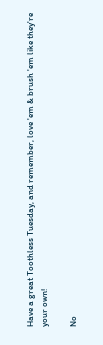Have a great Toothless Tuesday, and remember, love 'em & brush 'em like they're your own!

No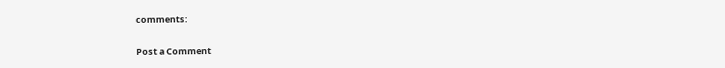comments:

Post a Comment